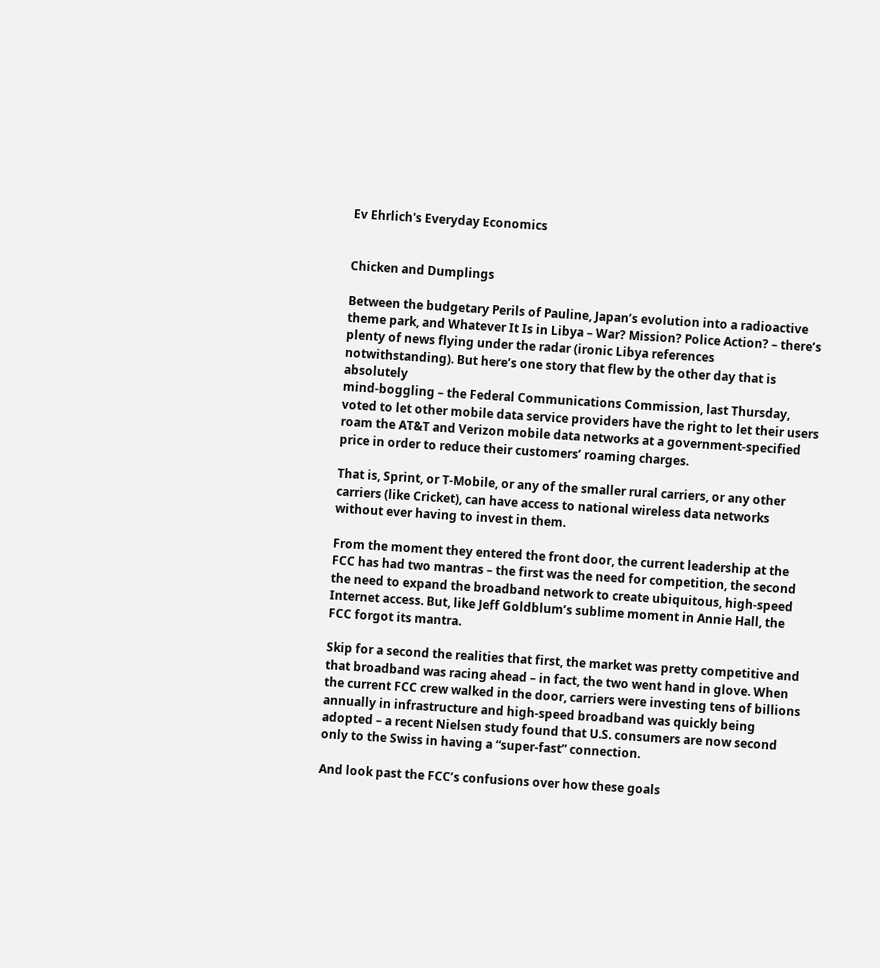Ev Ehrlich's Everyday Economics


Chicken and Dumplings

Between the budgetary Perils of Pauline, Japan’s evolution into a radioactive theme park, and Whatever It Is in Libya – War? Mission? Police Action? – there’s plenty of news flying under the radar (ironic Libya references notwithstanding). But here’s one story that flew by the other day that is absolutely
mind-boggling – the Federal Communications Commission, last Thursday, voted to let other mobile data service providers have the right to let their users roam the AT&T and Verizon mobile data networks at a government-specified price in order to reduce their customers’ roaming charges.

That is, Sprint, or T-Mobile, or any of the smaller rural carriers, or any other carriers (like Cricket), can have access to national wireless data networks without ever having to invest in them.

From the moment they entered the front door, the current leadership at the FCC has had two mantras – the first was the need for competition, the second the need to expand the broadband network to create ubiquitous, high-speed Internet access. But, like Jeff Goldblum’s sublime moment in Annie Hall, the FCC forgot its mantra.

Skip for a second the realities that first, the market was pretty competitive and that broadband was racing ahead – in fact, the two went hand in glove. When the current FCC crew walked in the door, carriers were investing tens of billions annually in infrastructure and high-speed broadband was quickly being adopted – a recent Nielsen study found that U.S. consumers are now second only to the Swiss in having a “super-fast” connection.

And look past the FCC’s confusions over how these goals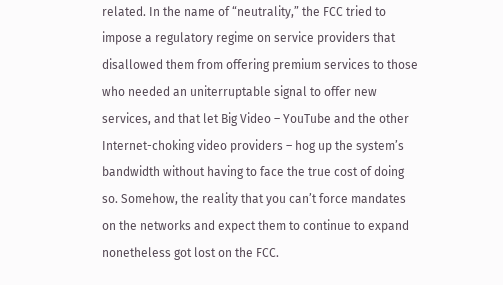related. In the name of “neutrality,” the FCC tried to impose a regulatory regime on service providers that disallowed them from offering premium services to those who needed an uniterruptable signal to offer new services, and that let Big Video – YouTube and the other Internet-choking video providers – hog up the system’s bandwidth without having to face the true cost of doing so. Somehow, the reality that you can’t force mandates on the networks and expect them to continue to expand nonetheless got lost on the FCC.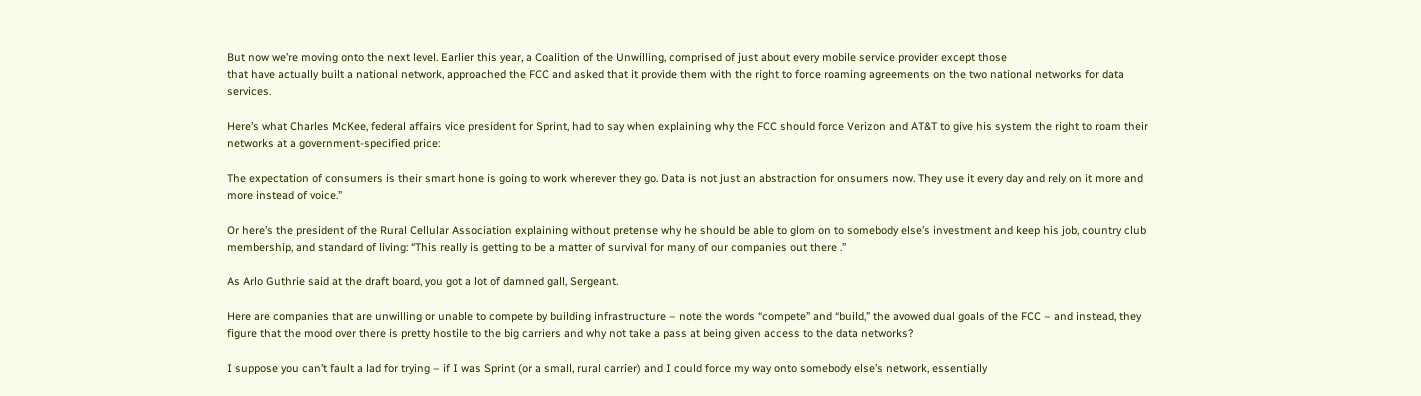But now we’re moving onto the next level. Earlier this year, a Coalition of the Unwilling, comprised of just about every mobile service provider except those
that have actually built a national network, approached the FCC and asked that it provide them with the right to force roaming agreements on the two national networks for data services.

Here’s what Charles McKee, federal affairs vice president for Sprint, had to say when explaining why the FCC should force Verizon and AT&T to give his system the right to roam their networks at a government-specified price:

The expectation of consumers is their smart hone is going to work wherever they go. Data is not just an abstraction for onsumers now. They use it every day and rely on it more and more instead of voice.”

Or here’s the president of the Rural Cellular Association explaining without pretense why he should be able to glom on to somebody else’s investment and keep his job, country club membership, and standard of living: “This really is getting to be a matter of survival for many of our companies out there .”

As Arlo Guthrie said at the draft board, you got a lot of damned gall, Sergeant.

Here are companies that are unwilling or unable to compete by building infrastructure – note the words “compete” and “build,” the avowed dual goals of the FCC – and instead, they figure that the mood over there is pretty hostile to the big carriers and why not take a pass at being given access to the data networks?

I suppose you can’t fault a lad for trying – if I was Sprint (or a small, rural carrier) and I could force my way onto somebody else’s network, essentially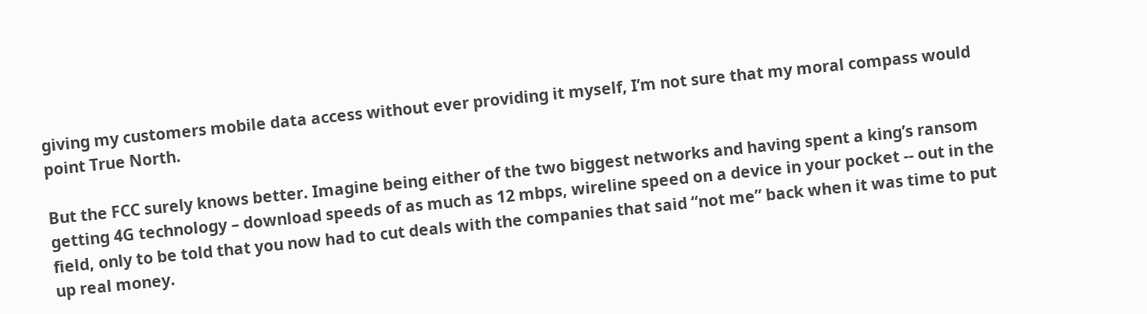giving my customers mobile data access without ever providing it myself, I’m not sure that my moral compass would point True North.

But the FCC surely knows better. Imagine being either of the two biggest networks and having spent a king’s ransom getting 4G technology – download speeds of as much as 12 mbps, wireline speed on a device in your pocket -- out in the field, only to be told that you now had to cut deals with the companies that said “not me” back when it was time to put up real money.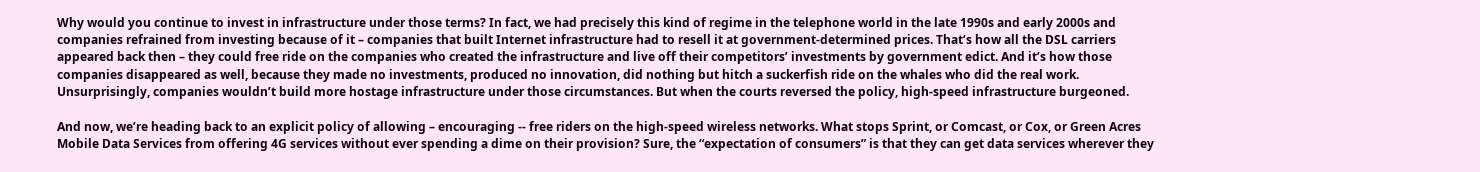Why would you continue to invest in infrastructure under those terms? In fact, we had precisely this kind of regime in the telephone world in the late 1990s and early 2000s and companies refrained from investing because of it – companies that built Internet infrastructure had to resell it at government-determined prices. That’s how all the DSL carriers appeared back then – they could free ride on the companies who created the infrastructure and live off their competitors’ investments by government edict. And it’s how those companies disappeared as well, because they made no investments, produced no innovation, did nothing but hitch a suckerfish ride on the whales who did the real work. Unsurprisingly, companies wouldn’t build more hostage infrastructure under those circumstances. But when the courts reversed the policy, high-speed infrastructure burgeoned.

And now, we’re heading back to an explicit policy of allowing – encouraging -- free riders on the high-speed wireless networks. What stops Sprint, or Comcast, or Cox, or Green Acres Mobile Data Services from offering 4G services without ever spending a dime on their provision? Sure, the “expectation of consumers” is that they can get data services wherever they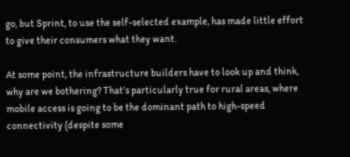go, but Sprint, to use the self-selected example, has made little effort to give their consumers what they want.

At some point, the infrastructure builders have to look up and think, why are we bothering? That’s particularly true for rural areas, where mobile access is going to be the dominant path to high-speed connectivity (despite some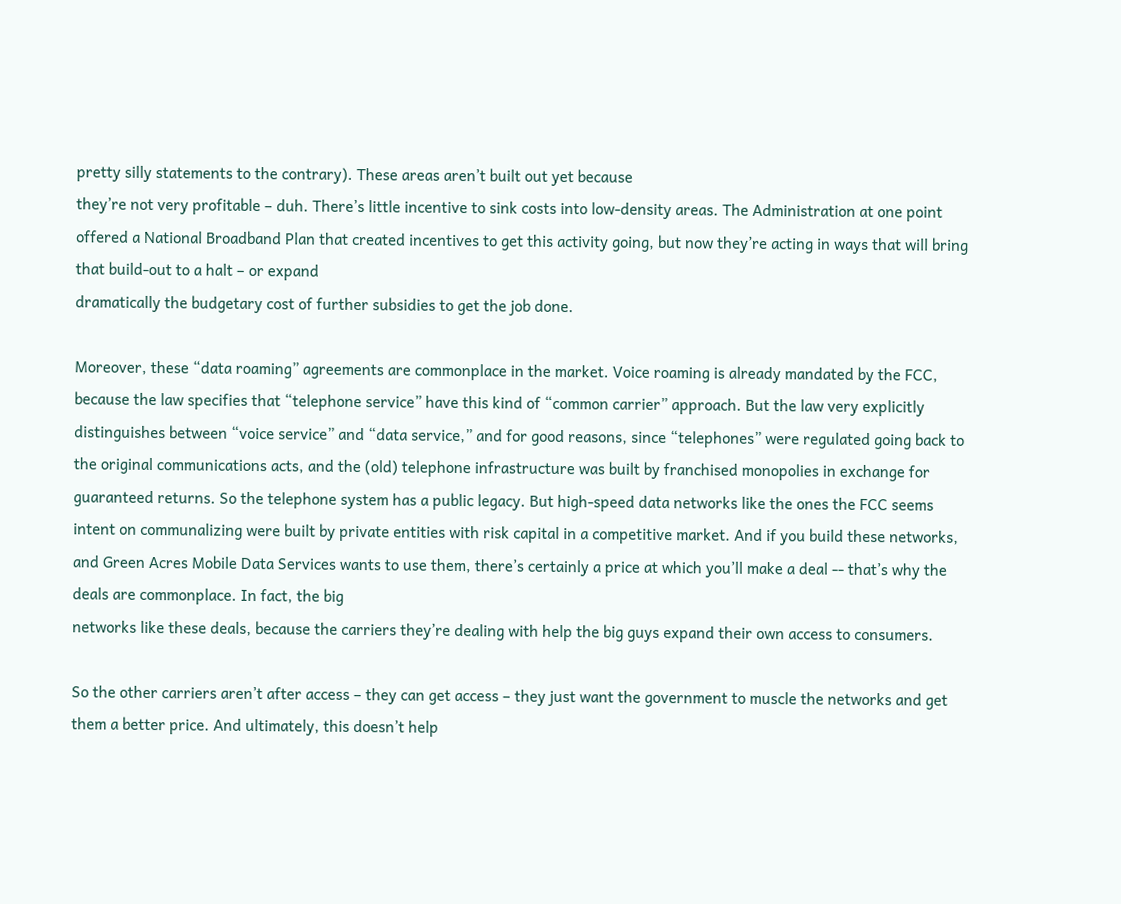pretty silly statements to the contrary). These areas aren’t built out yet because
they’re not very profitable – duh. There’s little incentive to sink costs into low-density areas. The Administration at one point offered a National Broadband Plan that created incentives to get this activity going, but now they’re acting in ways that will bring that build-out to a halt – or expand
dramatically the budgetary cost of further subsidies to get the job done.

Moreover, these “data roaming” agreements are commonplace in the market. Voice roaming is already mandated by the FCC, because the law specifies that “telephone service” have this kind of “common carrier” approach. But the law very explicitly distinguishes between “voice service” and “data service,” and for good reasons, since “telephones” were regulated going back to the original communications acts, and the (old) telephone infrastructure was built by franchised monopolies in exchange for guaranteed returns. So the telephone system has a public legacy. But high-speed data networks like the ones the FCC seems intent on communalizing were built by private entities with risk capital in a competitive market. And if you build these networks, and Green Acres Mobile Data Services wants to use them, there’s certainly a price at which you’ll make a deal -- that’s why the deals are commonplace. In fact, the big
networks like these deals, because the carriers they’re dealing with help the big guys expand their own access to consumers.

So the other carriers aren’t after access – they can get access – they just want the government to muscle the networks and get them a better price. And ultimately, this doesn’t help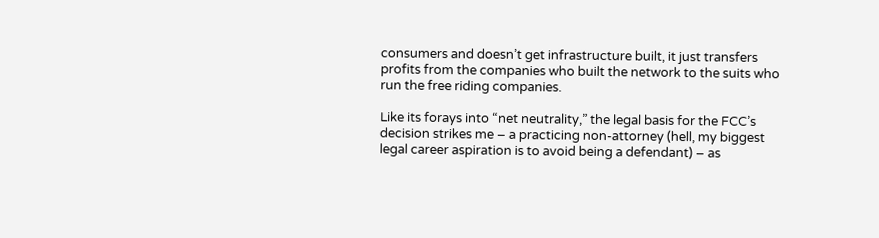consumers and doesn’t get infrastructure built, it just transfers profits from the companies who built the network to the suits who run the free riding companies.

Like its forays into “net neutrality,” the legal basis for the FCC’s decision strikes me – a practicing non-attorney (hell, my biggest legal career aspiration is to avoid being a defendant) – as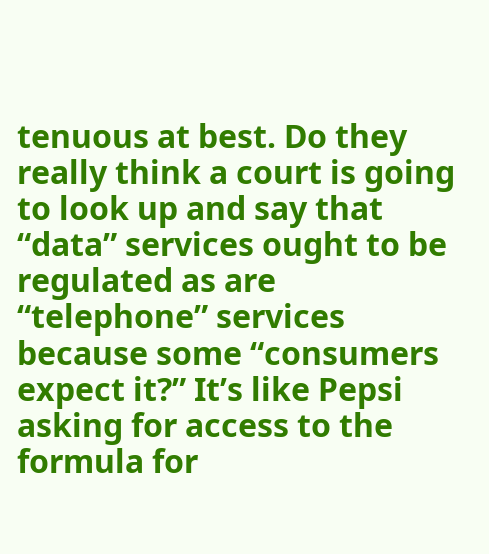tenuous at best. Do they really think a court is going to look up and say that “data” services ought to be regulated as are
“telephone” services because some “consumers expect it?” It’s like Pepsi asking for access to the formula for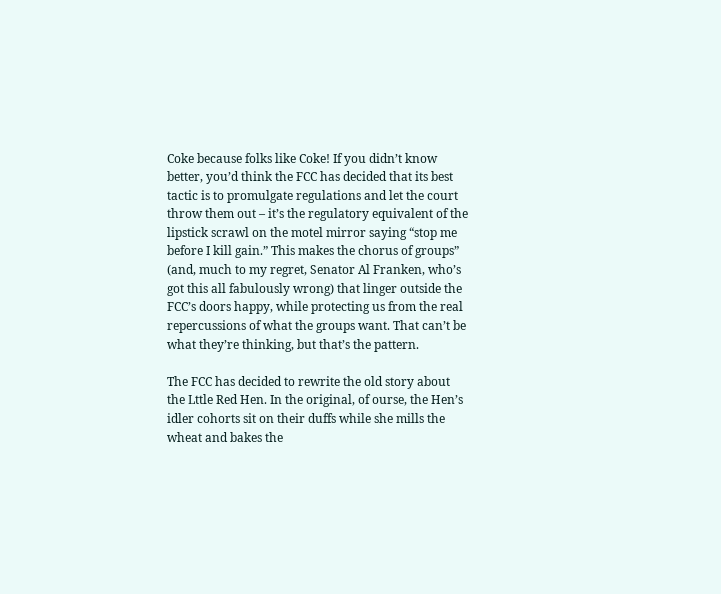Coke because folks like Coke! If you didn’t know better, you’d think the FCC has decided that its best tactic is to promulgate regulations and let the court throw them out – it’s the regulatory equivalent of the lipstick scrawl on the motel mirror saying “stop me before I kill gain.” This makes the chorus of groups” (and, much to my regret, Senator Al Franken, who’s got this all fabulously wrong) that linger outside the FCC’s doors happy, while protecting us from the real repercussions of what the groups want. That can’t be what they’re thinking, but that’s the pattern.

The FCC has decided to rewrite the old story about the Lttle Red Hen. In the original, of ourse, the Hen’s idler cohorts sit on their duffs while she mills the wheat and bakes the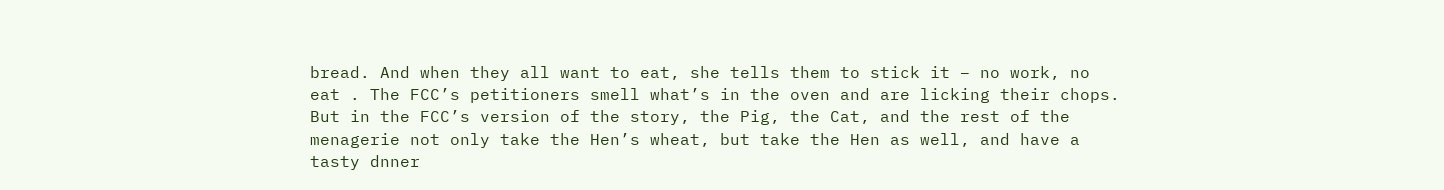bread. And when they all want to eat, she tells them to stick it – no work, no eat . The FCC’s petitioners smell what’s in the oven and are licking their chops. But in the FCC’s version of the story, the Pig, the Cat, and the rest of the menagerie not only take the Hen’s wheat, but take the Hen as well, and have a tasty dnner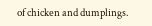of chicken and dumplings.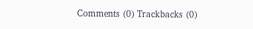Comments (0) Trackbacks (0)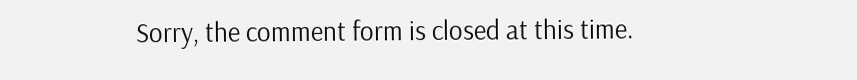Sorry, the comment form is closed at this time.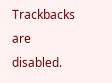Trackbacks are disabled.